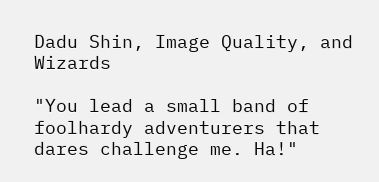Dadu Shin, Image Quality, and Wizards

"You lead a small band of foolhardy adventurers that dares challenge me. Ha!"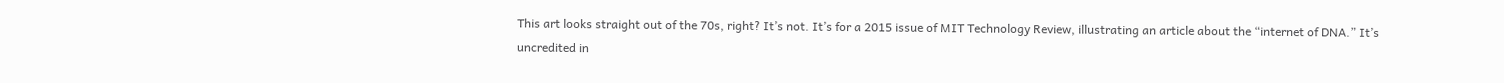This art looks straight out of the 70s, right? It’s not. It’s for a 2015 issue of MIT Technology Review, illustrating an article about the “internet of DNA.” It’s uncredited in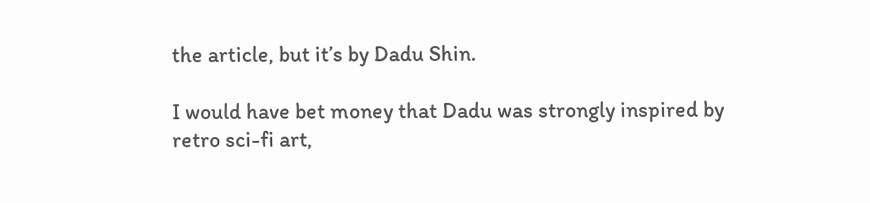the article, but it’s by Dadu Shin.

I would have bet money that Dadu was strongly inspired by retro sci-fi art,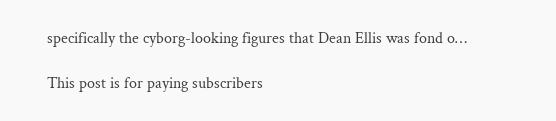specifically the cyborg-looking figures that Dean Ellis was fond o…

This post is for paying subscribers